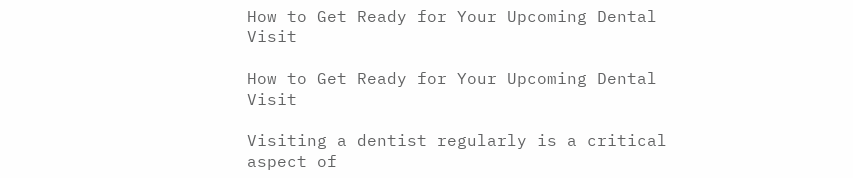How to Get Ready for Your Upcoming Dental Visit

How to Get Ready for Your Upcoming Dental Visit

Visiting a dentist regularly is a critical aspect of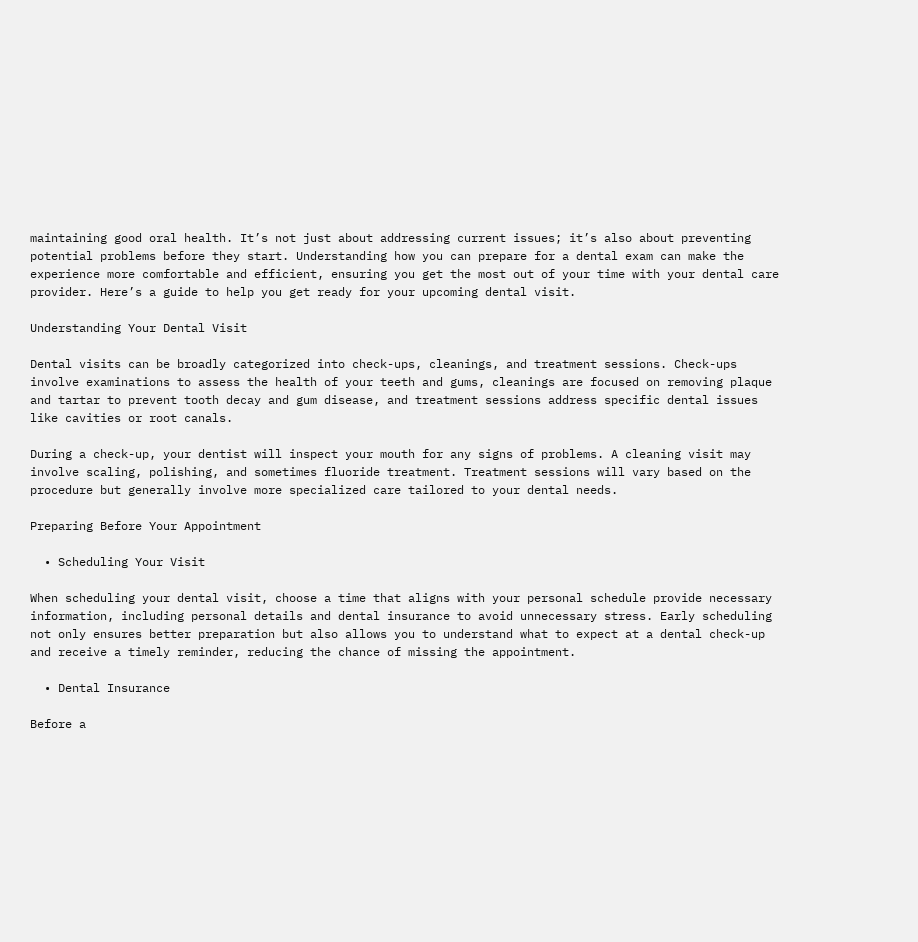maintaining good oral health. It’s not just about addressing current issues; it’s also about preventing potential problems before they start. Understanding how you can prepare for a dental exam can make the experience more comfortable and efficient, ensuring you get the most out of your time with your dental care provider. Here’s a guide to help you get ready for your upcoming dental visit.

Understanding Your Dental Visit

Dental visits can be broadly categorized into check-ups, cleanings, and treatment sessions. Check-ups involve examinations to assess the health of your teeth and gums, cleanings are focused on removing plaque and tartar to prevent tooth decay and gum disease, and treatment sessions address specific dental issues like cavities or root canals.

During a check-up, your dentist will inspect your mouth for any signs of problems. A cleaning visit may involve scaling, polishing, and sometimes fluoride treatment. Treatment sessions will vary based on the procedure but generally involve more specialized care tailored to your dental needs.

Preparing Before Your Appointment

  • Scheduling Your Visit

When scheduling your dental visit, choose a time that aligns with your personal schedule provide necessary information, including personal details and dental insurance to avoid unnecessary stress. Early scheduling not only ensures better preparation but also allows you to understand what to expect at a dental check-up and receive a timely reminder, reducing the chance of missing the appointment.

  • Dental Insurance

Before a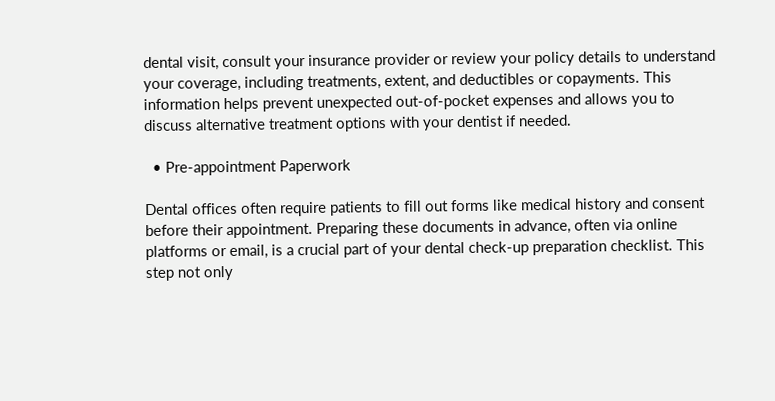dental visit, consult your insurance provider or review your policy details to understand your coverage, including treatments, extent, and deductibles or copayments. This information helps prevent unexpected out-of-pocket expenses and allows you to discuss alternative treatment options with your dentist if needed.

  • Pre-appointment Paperwork

Dental offices often require patients to fill out forms like medical history and consent before their appointment. Preparing these documents in advance, often via online platforms or email, is a crucial part of your dental check-up preparation checklist. This step not only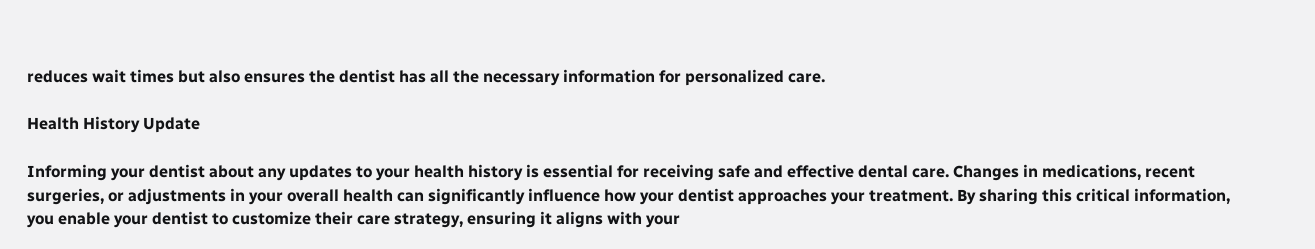reduces wait times but also ensures the dentist has all the necessary information for personalized care.

Health History Update

Informing your dentist about any updates to your health history is essential for receiving safe and effective dental care. Changes in medications, recent surgeries, or adjustments in your overall health can significantly influence how your dentist approaches your treatment. By sharing this critical information, you enable your dentist to customize their care strategy, ensuring it aligns with your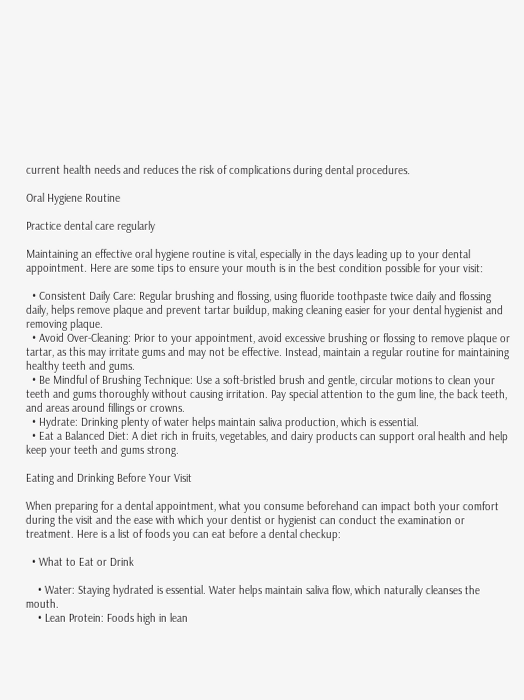current health needs and reduces the risk of complications during dental procedures.

Oral Hygiene Routine

Practice dental care regularly

Maintaining an effective oral hygiene routine is vital, especially in the days leading up to your dental appointment. Here are some tips to ensure your mouth is in the best condition possible for your visit:

  • Consistent Daily Care: Regular brushing and flossing, using fluoride toothpaste twice daily and flossing daily, helps remove plaque and prevent tartar buildup, making cleaning easier for your dental hygienist and removing plaque.
  • Avoid Over-Cleaning: Prior to your appointment, avoid excessive brushing or flossing to remove plaque or tartar, as this may irritate gums and may not be effective. Instead, maintain a regular routine for maintaining healthy teeth and gums.
  • Be Mindful of Brushing Technique: Use a soft-bristled brush and gentle, circular motions to clean your teeth and gums thoroughly without causing irritation. Pay special attention to the gum line, the back teeth, and areas around fillings or crowns.
  • Hydrate: Drinking plenty of water helps maintain saliva production, which is essential.
  • Eat a Balanced Diet: A diet rich in fruits, vegetables, and dairy products can support oral health and help keep your teeth and gums strong.

Eating and Drinking Before Your Visit

When preparing for a dental appointment, what you consume beforehand can impact both your comfort during the visit and the ease with which your dentist or hygienist can conduct the examination or treatment. Here is a list of foods you can eat before a dental checkup:

  • What to Eat or Drink

    • Water: Staying hydrated is essential. Water helps maintain saliva flow, which naturally cleanses the mouth.
    • Lean Protein: Foods high in lean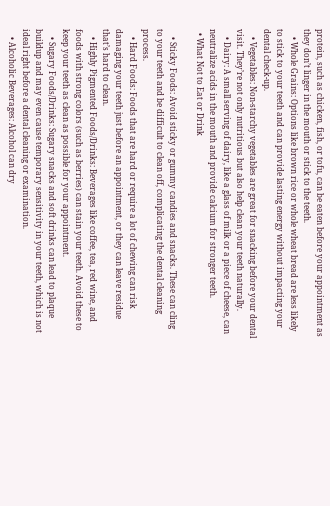protein, such as chicken, fish, or tofu, can be eaten before your appointment as they don’t linger in the mouth or stick to the teeth.
    • Whole Grains: Options like brown rice or whole wheat bread are less likely to stick to your teeth and can provide lasting energy without impacting your dental check-up.
    • Vegetables: Non-starchy vegetables are great for snacking before your dental visit. They’re not only nutritious but also help clean your teeth naturally.
    • Dairy: A small serving of dairy, like a glass of milk or a piece of cheese, can neutralize acids in the mouth and provide calcium for stronger teeth.
  • What Not to Eat or Drink

    • Sticky Foods: Avoid sticky or gummy candies and snacks. These can cling to your teeth and be difficult to clean off, complicating the dental cleaning process.
    • Hard Foods: Foods that are hard or require a lot of chewing can risk damaging your teeth just before an appointment, or they can leave residue that’s hard to clean.
    • Highly Pigmented Foods/Drinks: Beverages like coffee, tea, red wine, and foods with strong colors (such as berries) can stain your teeth. Avoid these to keep your teeth as clean as possible for your appointment.
    • Sugary Foods/Drinks: Sugary snacks and soft drinks can lead to plaque buildup and may even cause temporary sensitivity in your teeth, which is not ideal right before a dental cleaning or examination.
    • Alcoholic Beverages: Alcohol can dry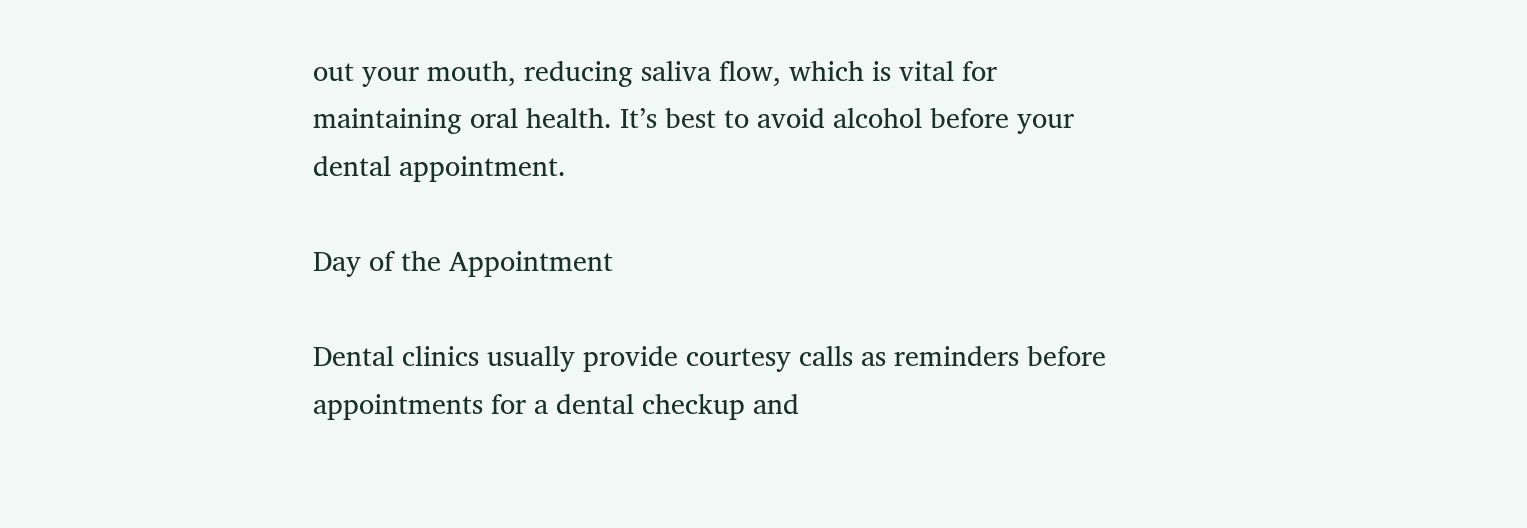out your mouth, reducing saliva flow, which is vital for maintaining oral health. It’s best to avoid alcohol before your dental appointment.

Day of the Appointment

Dental clinics usually provide courtesy calls as reminders before appointments for a dental checkup and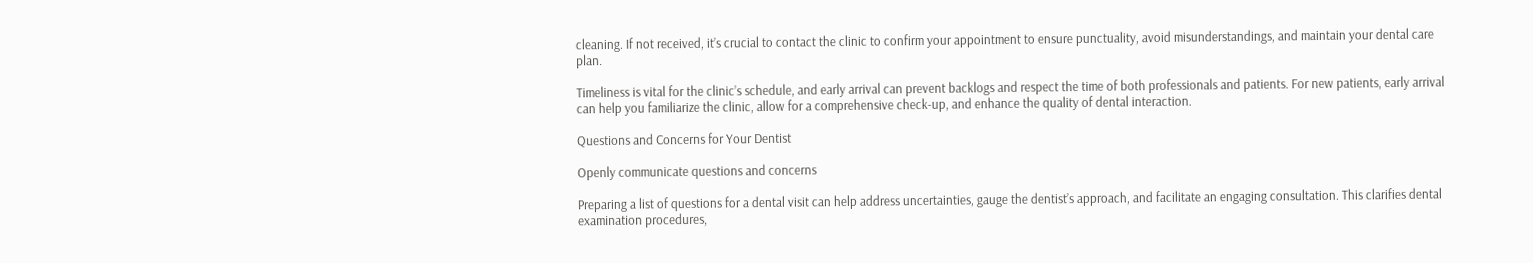cleaning. If not received, it’s crucial to contact the clinic to confirm your appointment to ensure punctuality, avoid misunderstandings, and maintain your dental care plan.

Timeliness is vital for the clinic’s schedule, and early arrival can prevent backlogs and respect the time of both professionals and patients. For new patients, early arrival can help you familiarize the clinic, allow for a comprehensive check-up, and enhance the quality of dental interaction.

Questions and Concerns for Your Dentist

Openly communicate questions and concerns

Preparing a list of questions for a dental visit can help address uncertainties, gauge the dentist’s approach, and facilitate an engaging consultation. This clarifies dental examination procedures,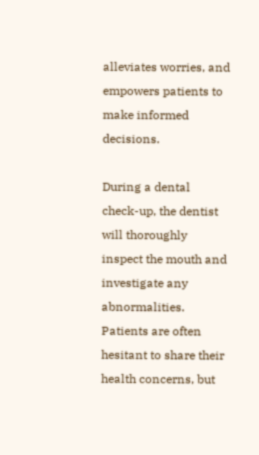alleviates worries, and empowers patients to make informed decisions.

During a dental check-up, the dentist will thoroughly inspect the mouth and investigate any abnormalities. Patients are often hesitant to share their health concerns, but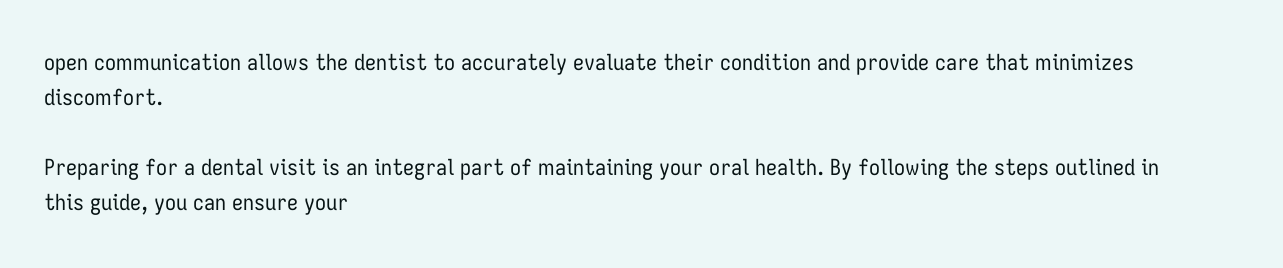open communication allows the dentist to accurately evaluate their condition and provide care that minimizes discomfort.

Preparing for a dental visit is an integral part of maintaining your oral health. By following the steps outlined in this guide, you can ensure your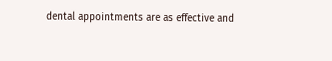dental appointments are as effective and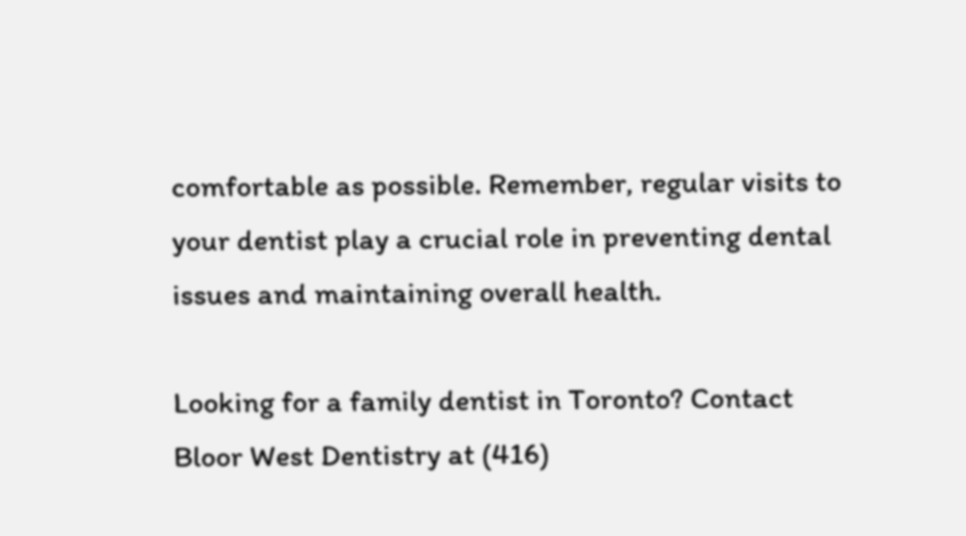comfortable as possible. Remember, regular visits to your dentist play a crucial role in preventing dental issues and maintaining overall health.

Looking for a family dentist in Toronto? Contact Bloor West Dentistry at (416)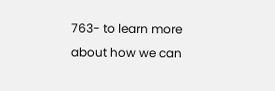763- to learn more about how we can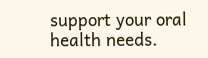support your oral health needs.